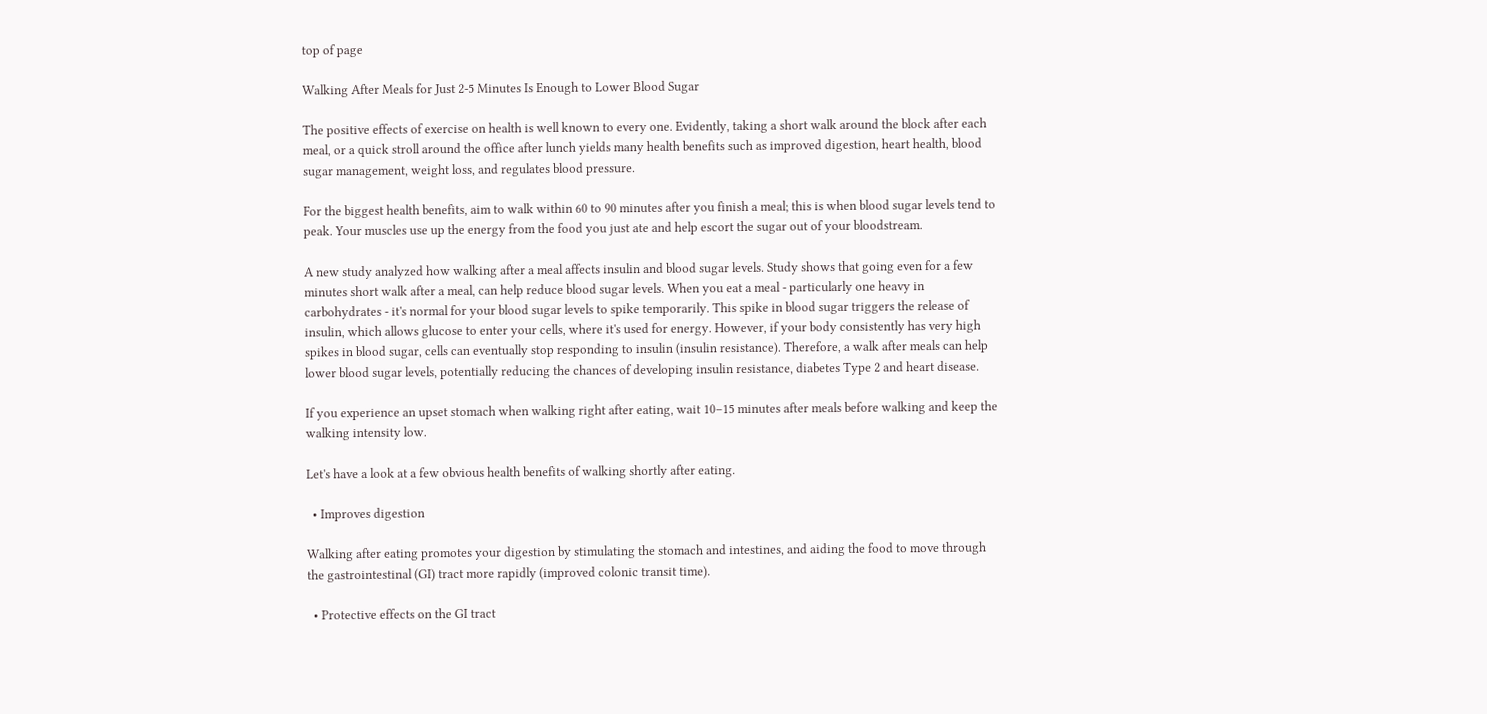top of page

Walking After Meals for Just 2-5 Minutes Is Enough to Lower Blood Sugar

The positive effects of exercise on health is well known to every one. Evidently, taking a short walk around the block after each meal, or a quick stroll around the office after lunch yields many health benefits such as improved digestion, heart health, blood sugar management, weight loss, and regulates blood pressure.

For the biggest health benefits, aim to walk within 60 to 90 minutes after you finish a meal; this is when blood sugar levels tend to peak. Your muscles use up the energy from the food you just ate and help escort the sugar out of your bloodstream.

A new study analyzed how walking after a meal affects insulin and blood sugar levels. Study shows that going even for a few minutes short walk after a meal, can help reduce blood sugar levels. When you eat a meal - particularly one heavy in carbohydrates - it's normal for your blood sugar levels to spike temporarily. This spike in blood sugar triggers the release of insulin, which allows glucose to enter your cells, where it's used for energy. However, if your body consistently has very high spikes in blood sugar, cells can eventually stop responding to insulin (insulin resistance). Therefore, a walk after meals can help lower blood sugar levels, potentially reducing the chances of developing insulin resistance, diabetes Type 2 and heart disease.

If you experience an upset stomach when walking right after eating, wait 10–15 minutes after meals before walking and keep the walking intensity low.

Let's have a look at a few obvious health benefits of walking shortly after eating.

  • Improves digestion

Walking after eating promotes your digestion by stimulating the stomach and intestines, and aiding the food to move through the gastrointestinal (GI) tract more rapidly (improved colonic transit time).

  • Protective effects on the GI tract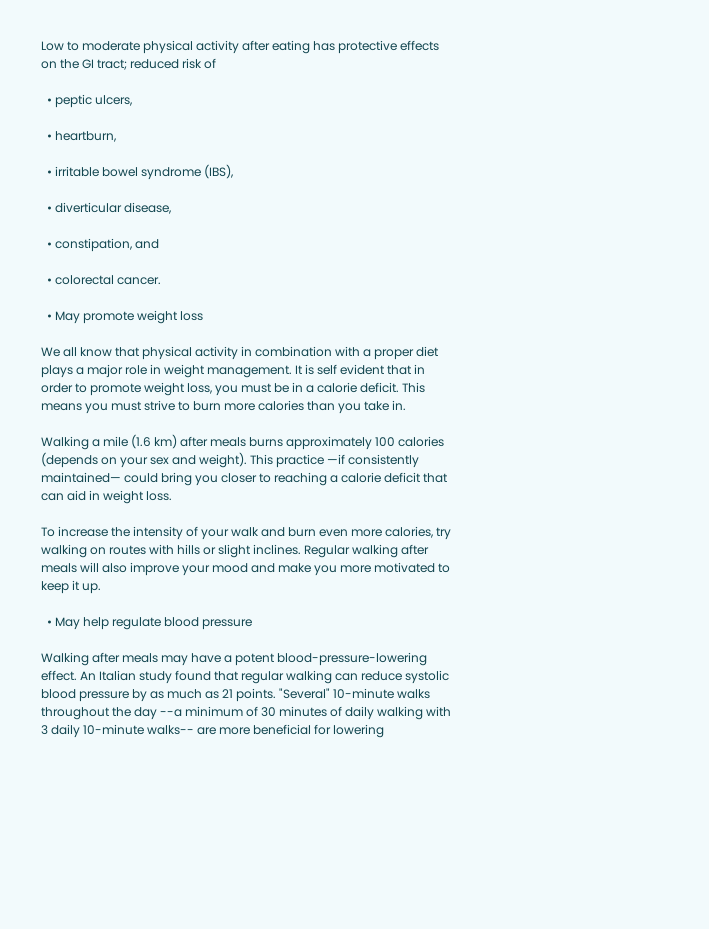Low to moderate physical activity after eating has protective effects on the GI tract; reduced risk of

  • peptic ulcers,

  • heartburn,

  • irritable bowel syndrome (IBS),

  • diverticular disease,

  • constipation, and

  • colorectal cancer.

  • May promote weight loss

We all know that physical activity in combination with a proper diet plays a major role in weight management. It is self evident that in order to promote weight loss, you must be in a calorie deficit. This means you must strive to burn more calories than you take in.

Walking a mile (1.6 km) after meals burns approximately 100 calories (depends on your sex and weight). This practice —if consistently maintained— could bring you closer to reaching a calorie deficit that can aid in weight loss.

To increase the intensity of your walk and burn even more calories, try walking on routes with hills or slight inclines. Regular walking after meals will also improve your mood and make you more motivated to keep it up.

  • May help regulate blood pressure

Walking after meals may have a potent blood-pressure-lowering effect. An Italian study found that regular walking can reduce systolic blood pressure by as much as 21 points. "Several" 10-minute walks throughout the day --a minimum of 30 minutes of daily walking with 3 daily 10-minute walks-- are more beneficial for lowering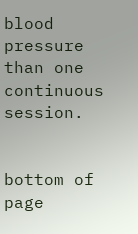blood pressure than one continuous session.


bottom of page